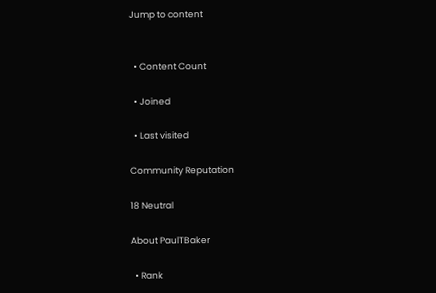Jump to content


  • Content Count

  • Joined

  • Last visited

Community Reputation

18 Neutral

About PaulTBaker

  • Rank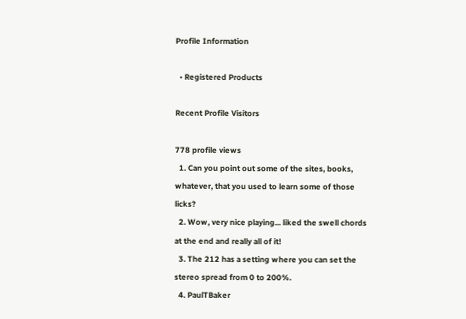Profile Information

  • Registered Products

Recent Profile Visitors

778 profile views
  1. Can you point out some of the sites, books, whatever, that you used to learn some of those licks?
  2. Wow, very nice playing... liked the swell chords at the end and really all of it!
  3. The 212 has a setting where you can set the stereo spread from 0 to 200%.
  4. PaulTBaker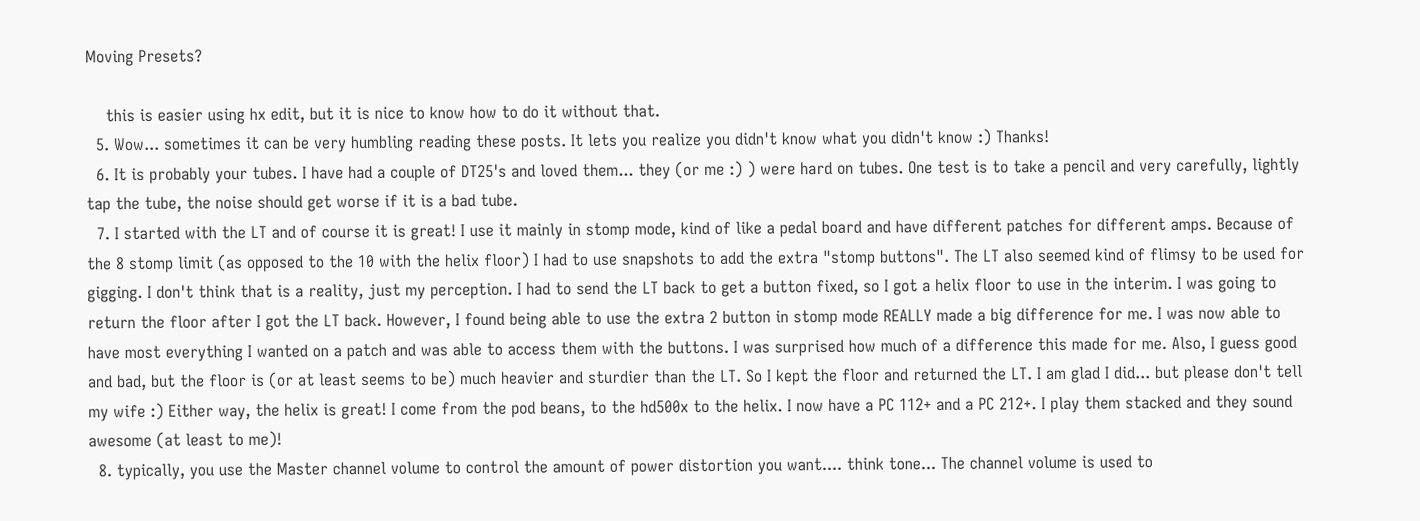Moving Presets?

    this is easier using hx edit, but it is nice to know how to do it without that.
  5. Wow... sometimes it can be very humbling reading these posts. It lets you realize you didn't know what you didn't know :) Thanks!
  6. It is probably your tubes. I have had a couple of DT25's and loved them... they (or me :) ) were hard on tubes. One test is to take a pencil and very carefully, lightly tap the tube, the noise should get worse if it is a bad tube.
  7. I started with the LT and of course it is great! I use it mainly in stomp mode, kind of like a pedal board and have different patches for different amps. Because of the 8 stomp limit (as opposed to the 10 with the helix floor) I had to use snapshots to add the extra "stomp buttons". The LT also seemed kind of flimsy to be used for gigging. I don't think that is a reality, just my perception. I had to send the LT back to get a button fixed, so I got a helix floor to use in the interim. I was going to return the floor after I got the LT back. However, I found being able to use the extra 2 button in stomp mode REALLY made a big difference for me. I was now able to have most everything I wanted on a patch and was able to access them with the buttons. I was surprised how much of a difference this made for me. Also, I guess good and bad, but the floor is (or at least seems to be) much heavier and sturdier than the LT. So I kept the floor and returned the LT. I am glad I did... but please don't tell my wife :) Either way, the helix is great! I come from the pod beans, to the hd500x to the helix. I now have a PC 112+ and a PC 212+. I play them stacked and they sound awesome (at least to me)!
  8. typically, you use the Master channel volume to control the amount of power distortion you want.... think tone... The channel volume is used to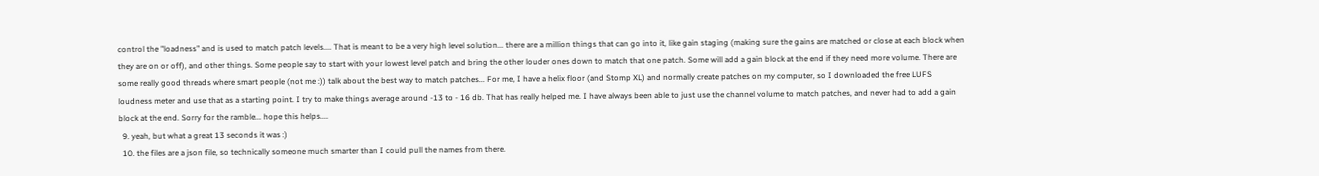control the "loadness" and is used to match patch levels.... That is meant to be a very high level solution... there are a million things that can go into it, like gain staging (making sure the gains are matched or close at each block when they are on or off), and other things. Some people say to start with your lowest level patch and bring the other louder ones down to match that one patch. Some will add a gain block at the end if they need more volume. There are some really good threads where smart people (not me :)) talk about the best way to match patches... For me, I have a helix floor (and Stomp XL) and normally create patches on my computer, so I downloaded the free LUFS loudness meter and use that as a starting point. I try to make things average around -13 to - 16 db. That has really helped me. I have always been able to just use the channel volume to match patches, and never had to add a gain block at the end. Sorry for the ramble... hope this helps....
  9. yeah, but what a great 13 seconds it was :)
  10. the files are a json file, so technically someone much smarter than I could pull the names from there.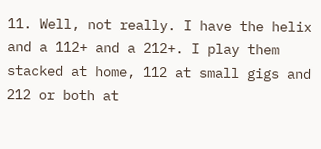11. Well, not really. I have the helix and a 112+ and a 212+. I play them stacked at home, 112 at small gigs and 212 or both at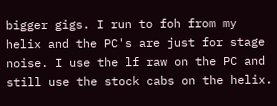bigger gigs. I run to foh from my helix and the PC's are just for stage noise. I use the lf raw on the PC and still use the stock cabs on the helix.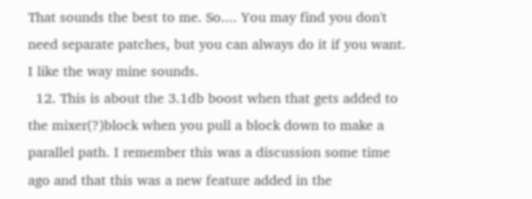That sounds the best to me. So.... You may find you don't need separate patches, but you can always do it if you want. I like the way mine sounds.
  12. This is about the 3.1db boost when that gets added to the mixer(?)block when you pull a block down to make a parallel path. I remember this was a discussion some time ago and that this was a new feature added in the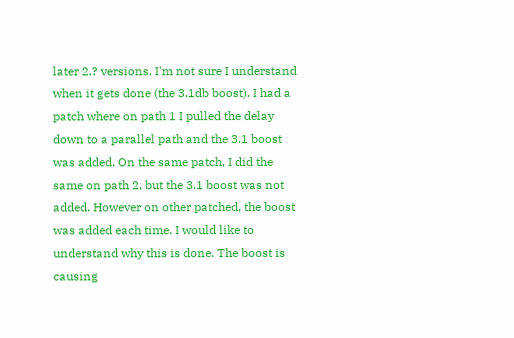later 2.? versions. I'm not sure I understand when it gets done (the 3.1db boost). I had a patch where on path 1 I pulled the delay down to a parallel path and the 3.1 boost was added. On the same patch, I did the same on path 2, but the 3.1 boost was not added. However on other patched, the boost was added each time. I would like to understand why this is done. The boost is causing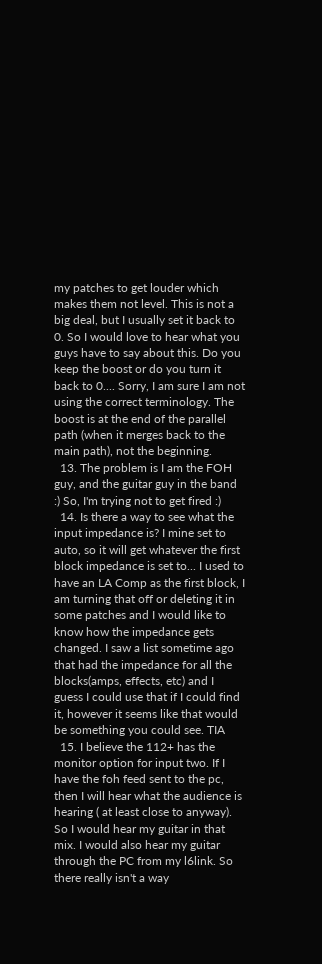my patches to get louder which makes them not level. This is not a big deal, but I usually set it back to 0. So I would love to hear what you guys have to say about this. Do you keep the boost or do you turn it back to 0.... Sorry, I am sure I am not using the correct terminology. The boost is at the end of the parallel path (when it merges back to the main path), not the beginning.
  13. The problem is I am the FOH guy, and the guitar guy in the band :) So, I'm trying not to get fired :)
  14. Is there a way to see what the input impedance is? I mine set to auto, so it will get whatever the first block impedance is set to... I used to have an LA Comp as the first block, I am turning that off or deleting it in some patches and I would like to know how the impedance gets changed. I saw a list sometime ago that had the impedance for all the blocks(amps, effects, etc) and I guess I could use that if I could find it, however it seems like that would be something you could see. TIA
  15. I believe the 112+ has the monitor option for input two. If I have the foh feed sent to the pc, then I will hear what the audience is hearing ( at least close to anyway). So I would hear my guitar in that mix. I would also hear my guitar through the PC from my l6link. So there really isn't a way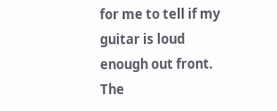for me to tell if my guitar is loud enough out front. The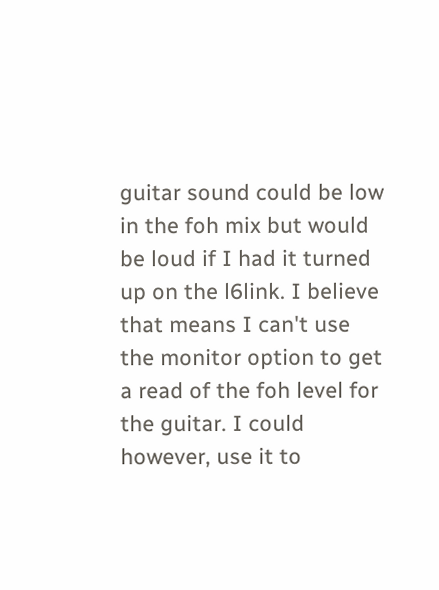guitar sound could be low in the foh mix but would be loud if I had it turned up on the l6link. I believe that means I can't use the monitor option to get a read of the foh level for the guitar. I could however, use it to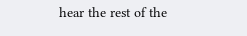hear the rest of the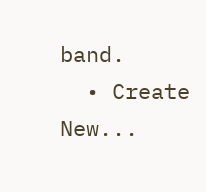band.
  • Create New...